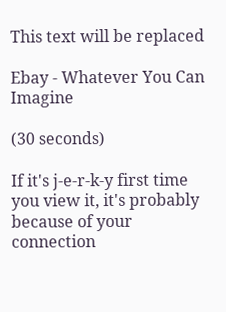This text will be replaced

Ebay - Whatever You Can Imagine

(30 seconds)

If it's j-e-r-k-y first time you view it, it's probably because of your connection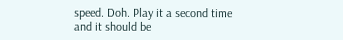speed. Doh. Play it a second time and it should be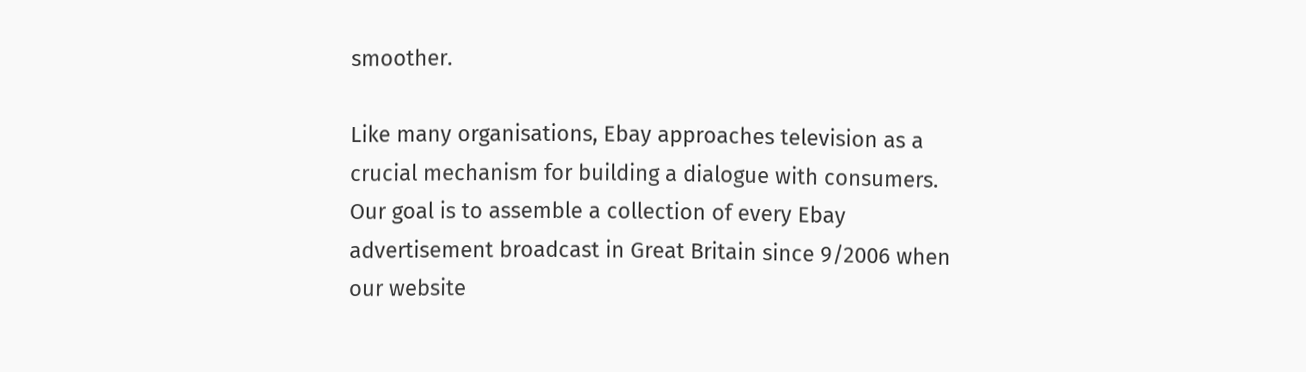smoother.

Like many organisations, Ebay approaches television as a crucial mechanism for building a dialogue with consumers. Our goal is to assemble a collection of every Ebay advertisement broadcast in Great Britain since 9/2006 when our website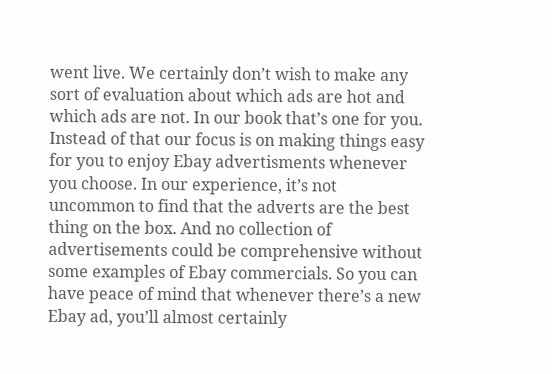went live. We certainly don’t wish to make any sort of evaluation about which ads are hot and which ads are not. In our book that’s one for you. Instead of that our focus is on making things easy for you to enjoy Ebay advertisments whenever you choose. In our experience, it’s not uncommon to find that the adverts are the best thing on the box. And no collection of advertisements could be comprehensive without some examples of Ebay commercials. So you can have peace of mind that whenever there’s a new Ebay ad, you’ll almost certainly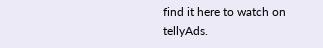find it here to watch on tellyAds.